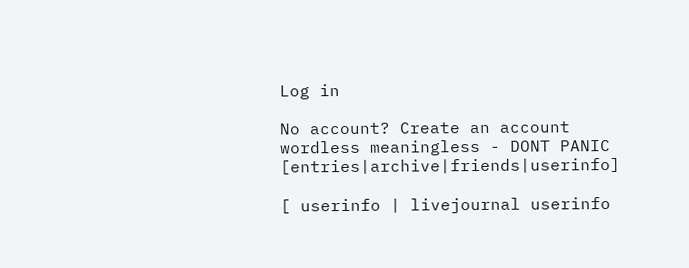Log in

No account? Create an account
wordless meaningless - DONT PANIC [entries|archive|friends|userinfo]

[ userinfo | livejournal userinfo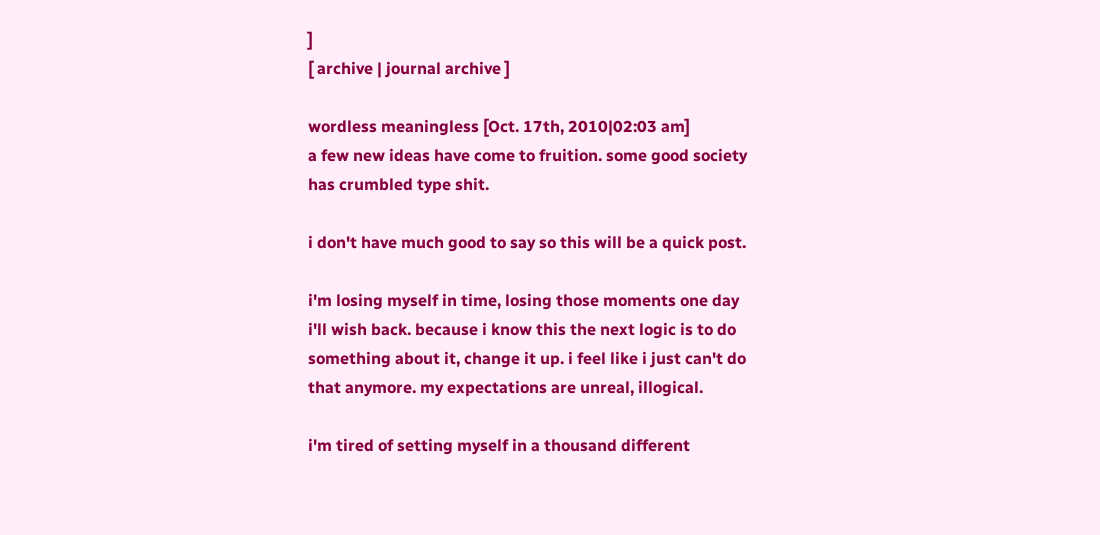]
[ archive | journal archive ]

wordless meaningless [Oct. 17th, 2010|02:03 am]
a few new ideas have come to fruition. some good society has crumbled type shit.

i don't have much good to say so this will be a quick post.

i'm losing myself in time, losing those moments one day i'll wish back. because i know this the next logic is to do something about it, change it up. i feel like i just can't do that anymore. my expectations are unreal, illogical.

i'm tired of setting myself in a thousand different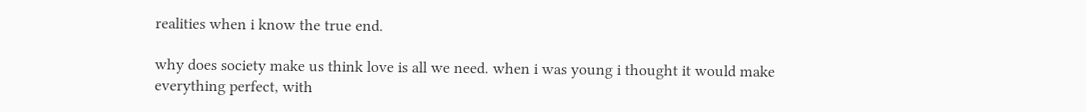realities when i know the true end.

why does society make us think love is all we need. when i was young i thought it would make everything perfect, with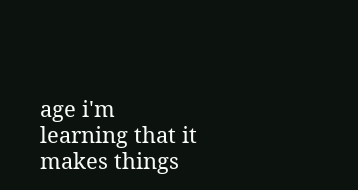age i'm learning that it makes things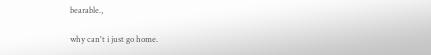bearable.,

why can't i just go home.